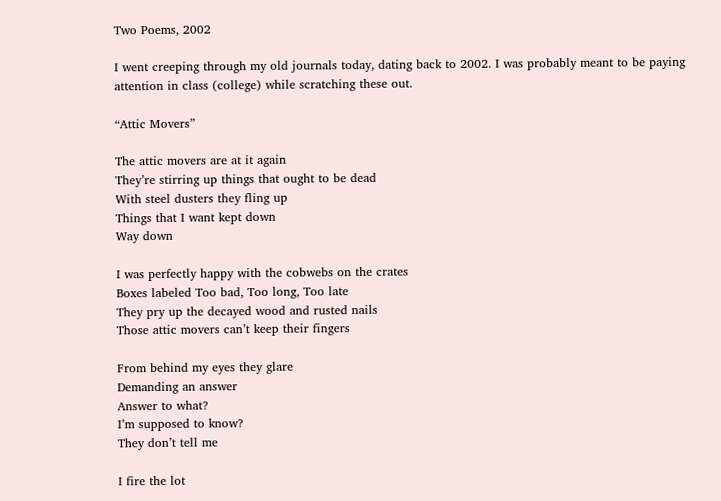Two Poems, 2002

I went creeping through my old journals today, dating back to 2002. I was probably meant to be paying attention in class (college) while scratching these out.

“Attic Movers”

The attic movers are at it again
They’re stirring up things that ought to be dead
With steel dusters they fling up
Things that I want kept down
Way down

I was perfectly happy with the cobwebs on the crates
Boxes labeled Too bad, Too long, Too late
They pry up the decayed wood and rusted nails
Those attic movers can’t keep their fingers

From behind my eyes they glare
Demanding an answer
Answer to what?
I’m supposed to know?
They don’t tell me

I fire the lot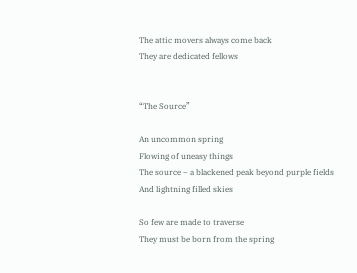The attic movers always come back
They are dedicated fellows


“The Source”

An uncommon spring
Flowing of uneasy things
The source – a blackened peak beyond purple fields
And lightning filled skies

So few are made to traverse
They must be born from the spring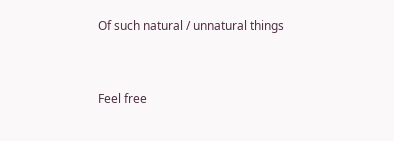Of such natural / unnatural things


Feel free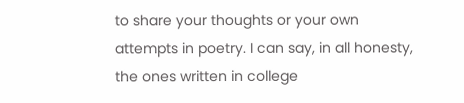to share your thoughts or your own attempts in poetry. I can say, in all honesty, the ones written in college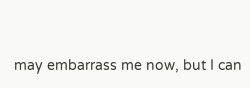may embarrass me now, but I can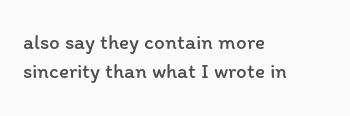also say they contain more sincerity than what I wrote in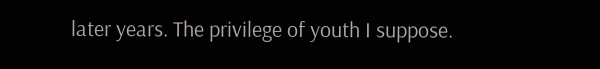later years. The privilege of youth I suppose.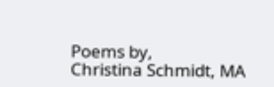Poems by,
Christina Schmidt, MA